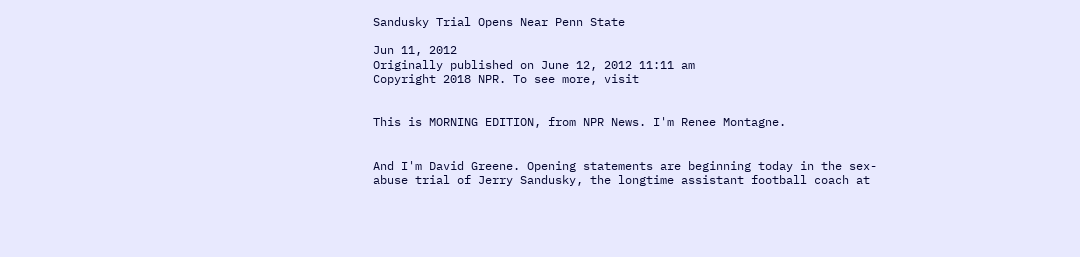Sandusky Trial Opens Near Penn State

Jun 11, 2012
Originally published on June 12, 2012 11:11 am
Copyright 2018 NPR. To see more, visit


This is MORNING EDITION, from NPR News. I'm Renee Montagne.


And I'm David Greene. Opening statements are beginning today in the sex-abuse trial of Jerry Sandusky, the longtime assistant football coach at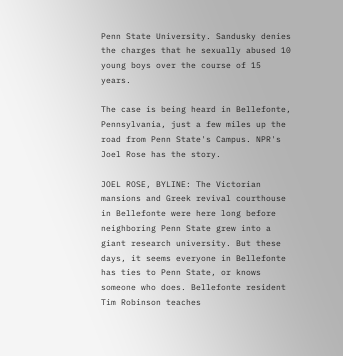Penn State University. Sandusky denies the charges that he sexually abused 10 young boys over the course of 15 years.

The case is being heard in Bellefonte, Pennsylvania, just a few miles up the road from Penn State's Campus. NPR's Joel Rose has the story.

JOEL ROSE, BYLINE: The Victorian mansions and Greek revival courthouse in Bellefonte were here long before neighboring Penn State grew into a giant research university. But these days, it seems everyone in Bellefonte has ties to Penn State, or knows someone who does. Bellefonte resident Tim Robinson teaches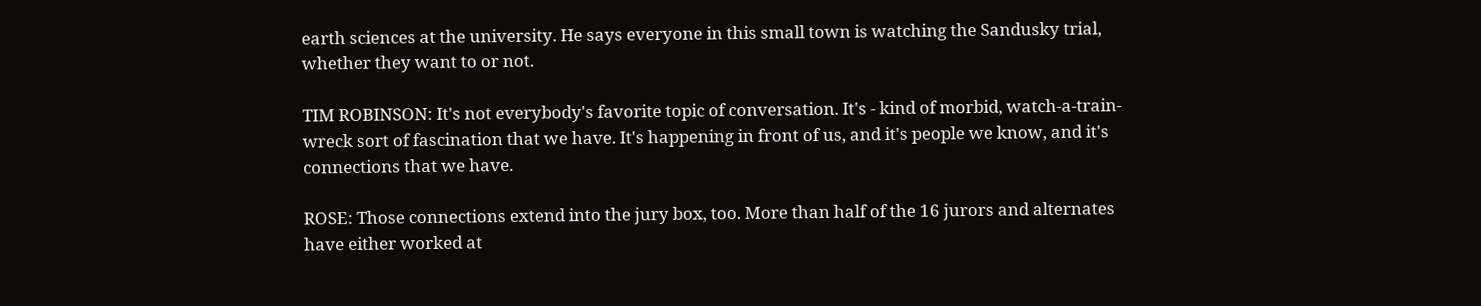earth sciences at the university. He says everyone in this small town is watching the Sandusky trial, whether they want to or not.

TIM ROBINSON: It's not everybody's favorite topic of conversation. It's - kind of morbid, watch-a-train-wreck sort of fascination that we have. It's happening in front of us, and it's people we know, and it's connections that we have.

ROSE: Those connections extend into the jury box, too. More than half of the 16 jurors and alternates have either worked at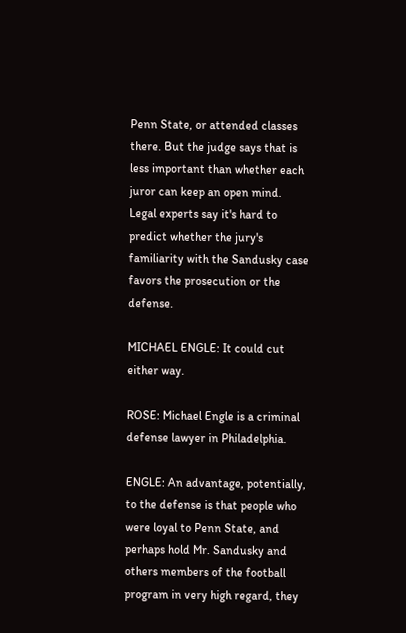Penn State, or attended classes there. But the judge says that is less important than whether each juror can keep an open mind. Legal experts say it's hard to predict whether the jury's familiarity with the Sandusky case favors the prosecution or the defense.

MICHAEL ENGLE: It could cut either way.

ROSE: Michael Engle is a criminal defense lawyer in Philadelphia.

ENGLE: An advantage, potentially, to the defense is that people who were loyal to Penn State, and perhaps hold Mr. Sandusky and others members of the football program in very high regard, they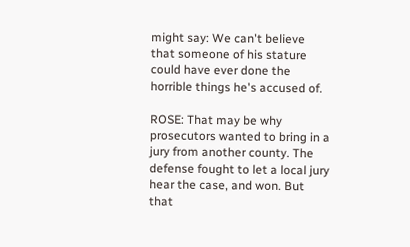might say: We can't believe that someone of his stature could have ever done the horrible things he's accused of.

ROSE: That may be why prosecutors wanted to bring in a jury from another county. The defense fought to let a local jury hear the case, and won. But that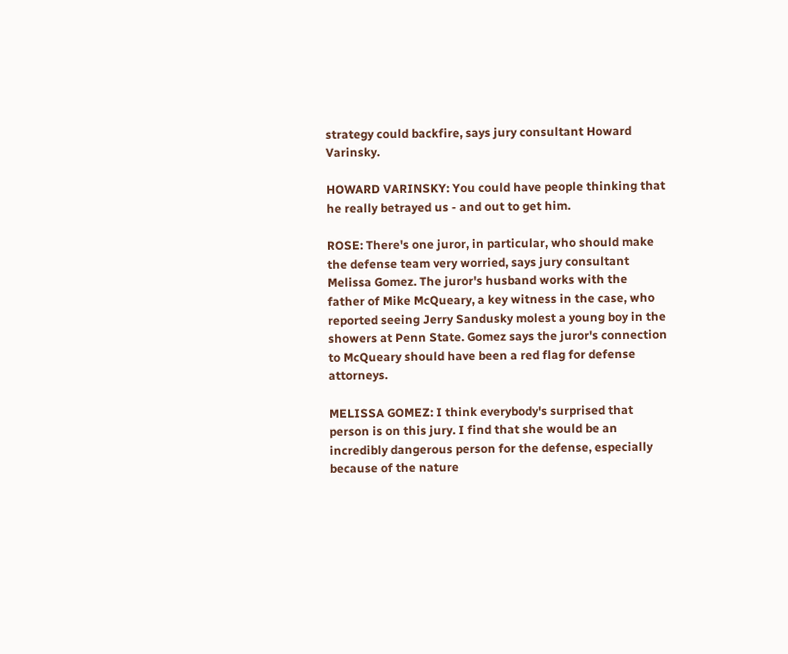strategy could backfire, says jury consultant Howard Varinsky.

HOWARD VARINSKY: You could have people thinking that he really betrayed us - and out to get him.

ROSE: There's one juror, in particular, who should make the defense team very worried, says jury consultant Melissa Gomez. The juror's husband works with the father of Mike McQueary, a key witness in the case, who reported seeing Jerry Sandusky molest a young boy in the showers at Penn State. Gomez says the juror's connection to McQueary should have been a red flag for defense attorneys.

MELISSA GOMEZ: I think everybody's surprised that person is on this jury. I find that she would be an incredibly dangerous person for the defense, especially because of the nature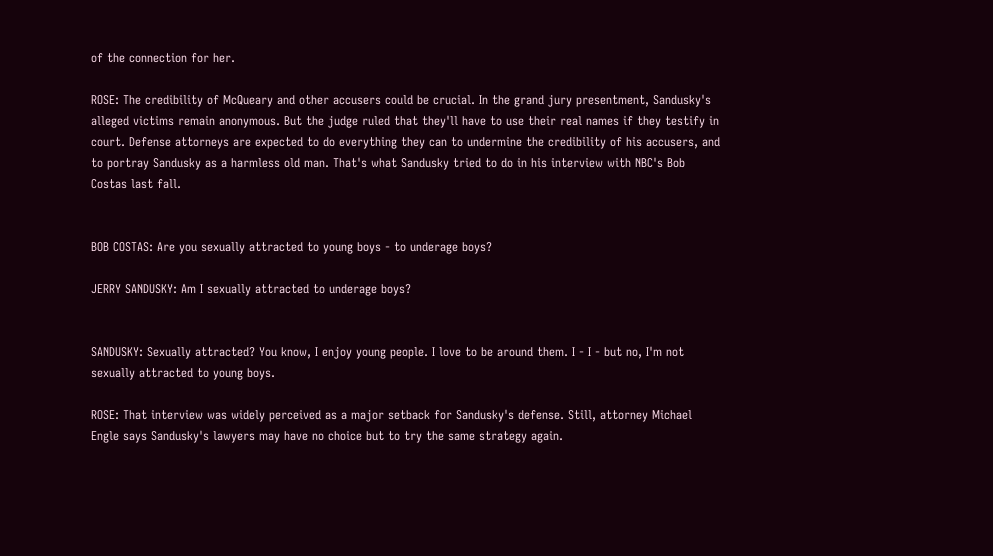of the connection for her.

ROSE: The credibility of McQueary and other accusers could be crucial. In the grand jury presentment, Sandusky's alleged victims remain anonymous. But the judge ruled that they'll have to use their real names if they testify in court. Defense attorneys are expected to do everything they can to undermine the credibility of his accusers, and to portray Sandusky as a harmless old man. That's what Sandusky tried to do in his interview with NBC's Bob Costas last fall.


BOB COSTAS: Are you sexually attracted to young boys - to underage boys?

JERRY SANDUSKY: Am I sexually attracted to underage boys?


SANDUSKY: Sexually attracted? You know, I enjoy young people. I love to be around them. I - I - but no, I'm not sexually attracted to young boys.

ROSE: That interview was widely perceived as a major setback for Sandusky's defense. Still, attorney Michael Engle says Sandusky's lawyers may have no choice but to try the same strategy again.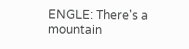ENGLE: There's a mountain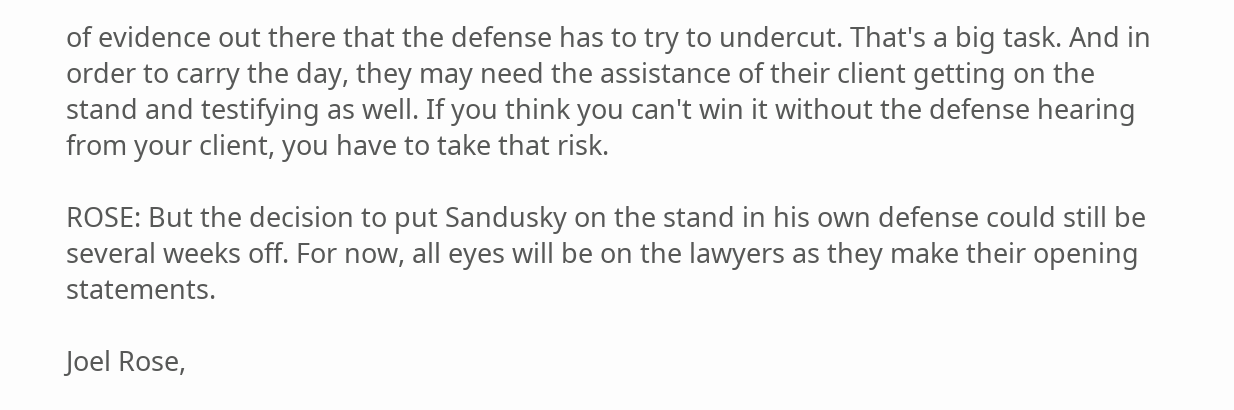of evidence out there that the defense has to try to undercut. That's a big task. And in order to carry the day, they may need the assistance of their client getting on the stand and testifying as well. If you think you can't win it without the defense hearing from your client, you have to take that risk.

ROSE: But the decision to put Sandusky on the stand in his own defense could still be several weeks off. For now, all eyes will be on the lawyers as they make their opening statements.

Joel Rose,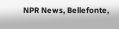NPR News, Bellefonte,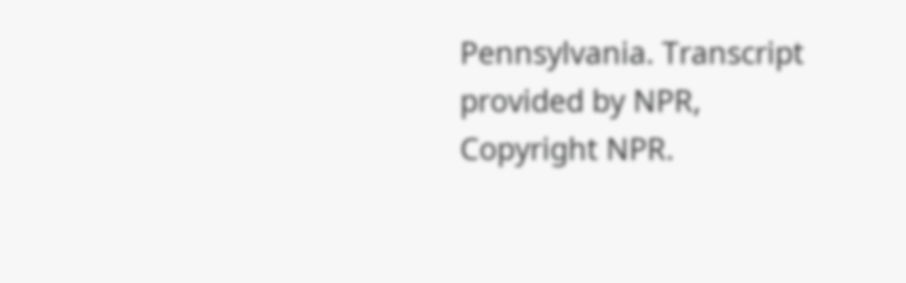Pennsylvania. Transcript provided by NPR, Copyright NPR.